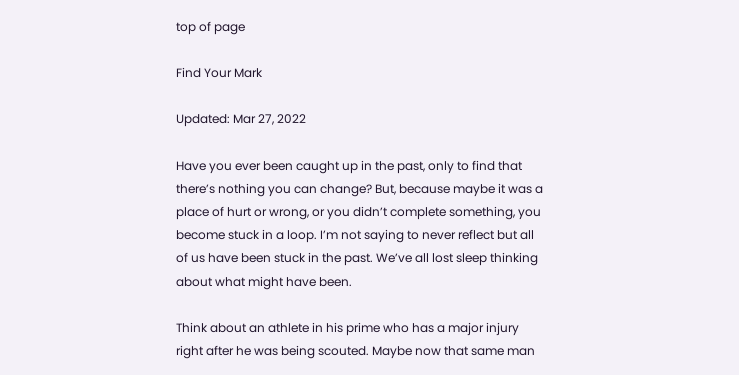top of page

Find Your Mark

Updated: Mar 27, 2022

Have you ever been caught up in the past, only to find that there’s nothing you can change? But, because maybe it was a place of hurt or wrong, or you didn’t complete something, you become stuck in a loop. I’m not saying to never reflect but all of us have been stuck in the past. We’ve all lost sleep thinking about what might have been.

Think about an athlete in his prime who has a major injury right after he was being scouted. Maybe now that same man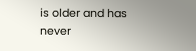is older and has never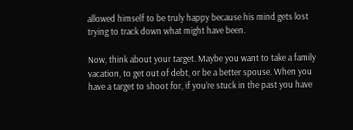allowed himself to be truly happy because his mind gets lost trying to track down what might have been.

Now, think about your target. Maybe you want to take a family vacation, to get out of debt, or be a better spouse. When you have a target to shoot for, if you’re stuck in the past you have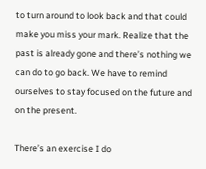to turn around to look back and that could make you miss your mark. Realize that the past is already gone and there’s nothing we can do to go back. We have to remind ourselves to stay focused on the future and on the present.

There’s an exercise I do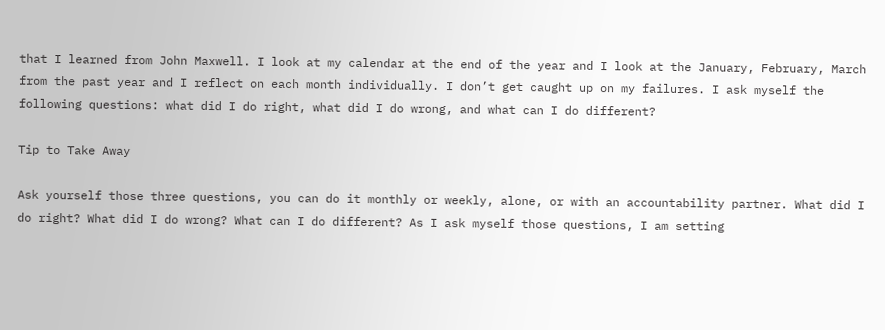that I learned from John Maxwell. I look at my calendar at the end of the year and I look at the January, February, March from the past year and I reflect on each month individually. I don’t get caught up on my failures. I ask myself the following questions: what did I do right, what did I do wrong, and what can I do different?

Tip to Take Away

Ask yourself those three questions, you can do it monthly or weekly, alone, or with an accountability partner. What did I do right? What did I do wrong? What can I do different? As I ask myself those questions, I am setting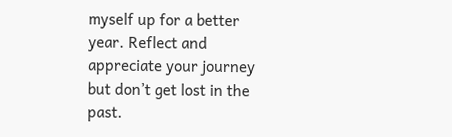myself up for a better year. Reflect and appreciate your journey but don’t get lost in the past.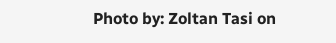Photo by: Zoltan Tasi on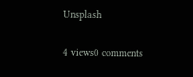Unsplash

4 views0 comments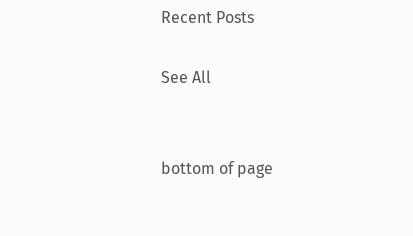Recent Posts

See All


bottom of page